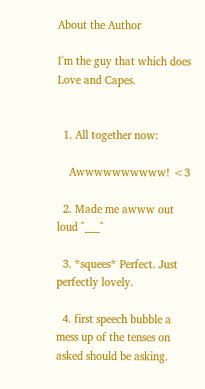About the Author

I'm the guy that which does Love and Capes.


  1. All together now:

    Awwwwwwwwww! <3

  2. Made me awww out loud ^___^

  3. *squees* Perfect. Just perfectly lovely.

  4. first speech bubble a mess up of the tenses on asked should be asking.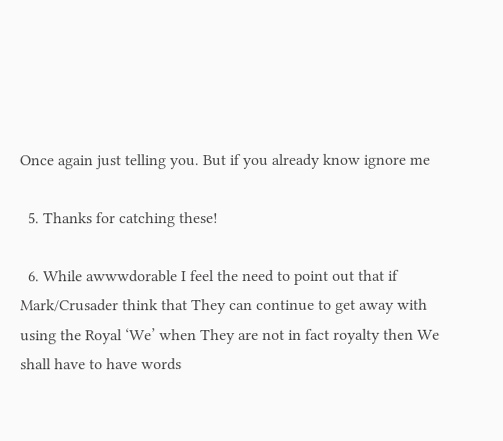Once again just telling you. But if you already know ignore me

  5. Thanks for catching these!

  6. While awwwdorable I feel the need to point out that if Mark/Crusader think that They can continue to get away with using the Royal ‘We’ when They are not in fact royalty then We shall have to have words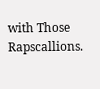with Those Rapscallions.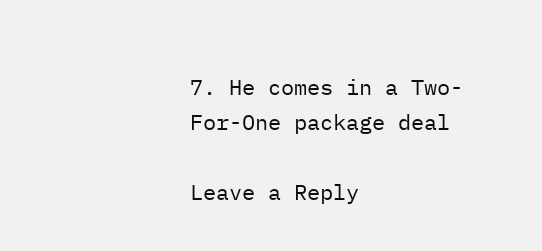7. He comes in a Two-For-One package deal

Leave a Reply